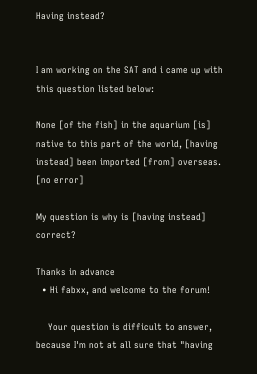Having instead?


I am working on the SAT and i came up with this question listed below:

None [of the fish] in the aquarium [is] native to this part of the world, [having instead] been imported [from] overseas. [no error]

My question is why is [having instead] correct?

Thanks in advance
  • Hi fabxx, and welcome to the forum!

    Your question is difficult to answer, because I'm not at all sure that "having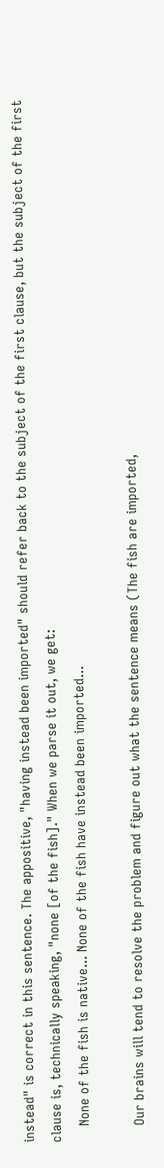instead" is correct in this sentence. The appositive, "having instead been imported" should refer back to the subject of the first clause, but the subject of the first clause is, technically speaking, "none [of the fish]." When we parse it out, we get:
    None of the fish is native... None of the fish have instead been imported...

    Our brains will tend to resolve the problem and figure out what the sentence means (The fish are imported,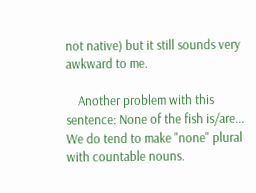not native) but it still sounds very awkward to me.

    Another problem with this sentence: None of the fish is/are... We do tend to make "none" plural with countable nouns.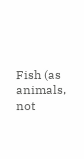Fish (as animals, not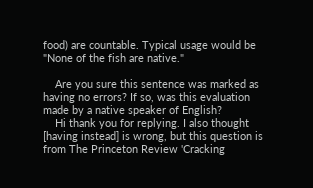food) are countable. Typical usage would be "None of the fish are native."

    Are you sure this sentence was marked as having no errors? If so, was this evaluation made by a native speaker of English?
    Hi thank you for replying. I also thought [having instead] is wrong, but this question is from The Princeton Review 'Cracking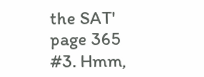the SAT' page 365 #3. Hmm,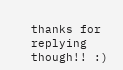thanks for replying though!! :)